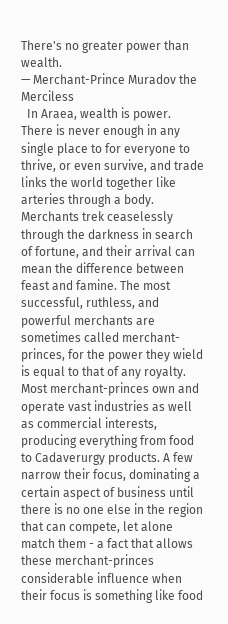There's no greater power than wealth.
— Merchant-Prince Muradov the Merciless
  In Araea, wealth is power. There is never enough in any single place to for everyone to thrive, or even survive, and trade links the world together like arteries through a body. Merchants trek ceaselessly through the darkness in search of fortune, and their arrival can mean the difference between feast and famine. The most successful, ruthless, and powerful merchants are sometimes called merchant-princes, for the power they wield is equal to that of any royalty.
Most merchant-princes own and operate vast industries as well as commercial interests, producing everything from food to Cadaverurgy products. A few narrow their focus, dominating a certain aspect of business until there is no one else in the region that can compete, let alone match them - a fact that allows these merchant-princes considerable influence when their focus is something like food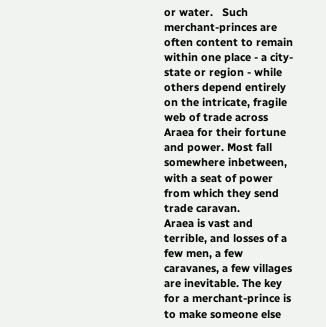or water.   Such merchant-princes are often content to remain within one place - a city-state or region - while others depend entirely on the intricate, fragile web of trade across Araea for their fortune and power. Most fall somewhere inbetween, with a seat of power from which they send trade caravan.
Araea is vast and terrible, and losses of a few men, a few caravanes, a few villages are inevitable. The key for a merchant-prince is to make someone else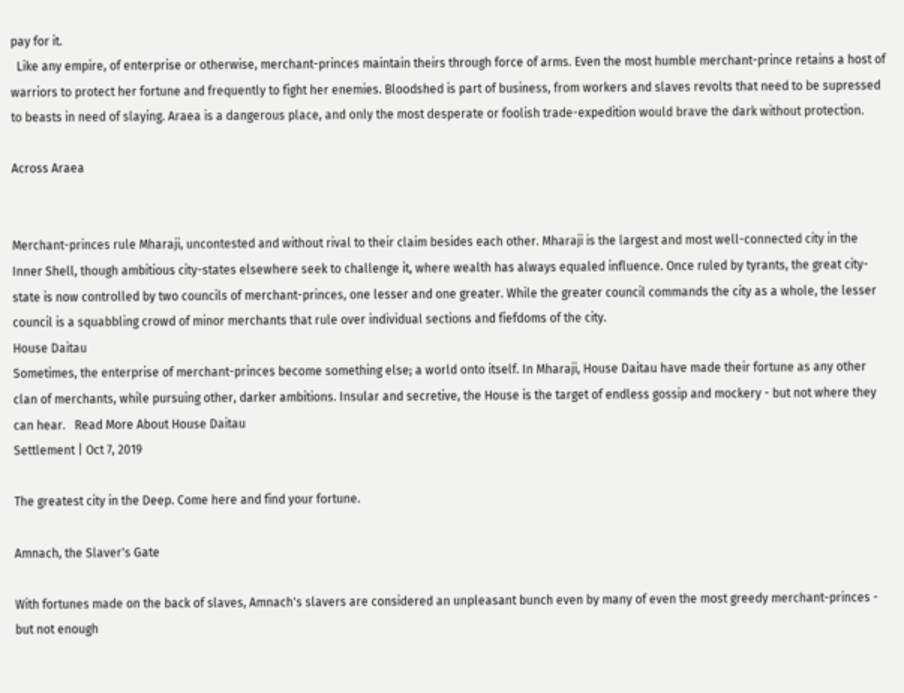pay for it.
  Like any empire, of enterprise or otherwise, merchant-princes maintain theirs through force of arms. Even the most humble merchant-prince retains a host of warriors to protect her fortune and frequently to fight her enemies. Bloodshed is part of business, from workers and slaves revolts that need to be supressed to beasts in need of slaying. Araea is a dangerous place, and only the most desperate or foolish trade-expedition would brave the dark without protection.

Across Araea


Merchant-princes rule Mharaji, uncontested and without rival to their claim besides each other. Mharaji is the largest and most well-connected city in the Inner Shell, though ambitious city-states elsewhere seek to challenge it, where wealth has always equaled influence. Once ruled by tyrants, the great city-state is now controlled by two councils of merchant-princes, one lesser and one greater. While the greater council commands the city as a whole, the lesser council is a squabbling crowd of minor merchants that rule over individual sections and fiefdoms of the city.
House Daitau
Sometimes, the enterprise of merchant-princes become something else; a world onto itself. In Mharaji, House Daitau have made their fortune as any other clan of merchants, while pursuing other, darker ambitions. Insular and secretive, the House is the target of endless gossip and mockery - but not where they can hear.   Read More About House Daitau
Settlement | Oct 7, 2019

The greatest city in the Deep. Come here and find your fortune.

Amnach, the Slaver's Gate

With fortunes made on the back of slaves, Amnach's slavers are considered an unpleasant bunch even by many of even the most greedy merchant-princes - but not enough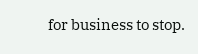for business to stop.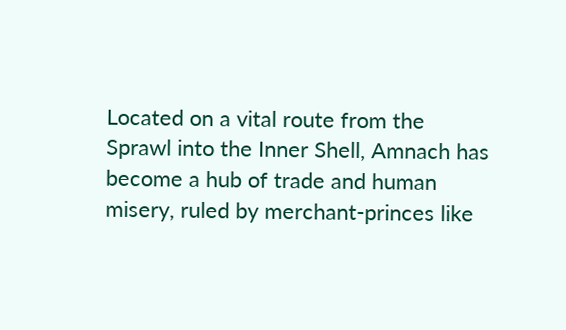Located on a vital route from the Sprawl into the Inner Shell, Amnach has become a hub of trade and human misery, ruled by merchant-princes like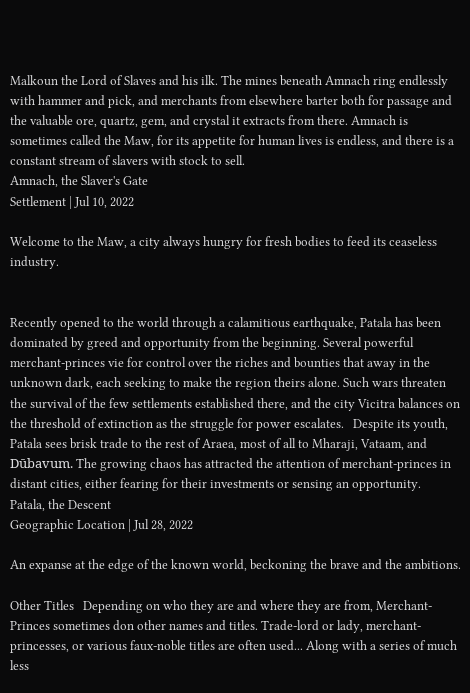Malkoun the Lord of Slaves and his ilk. The mines beneath Amnach ring endlessly with hammer and pick, and merchants from elsewhere barter both for passage and the valuable ore, quartz, gem, and crystal it extracts from there. Amnach is sometimes called the Maw, for its appetite for human lives is endless, and there is a constant stream of slavers with stock to sell.
Amnach, the Slaver's Gate
Settlement | Jul 10, 2022

Welcome to the Maw, a city always hungry for fresh bodies to feed its ceaseless industry.


Recently opened to the world through a calamitious earthquake, Patala has been dominated by greed and opportunity from the beginning. Several powerful merchant-princes vie for control over the riches and bounties that away in the unknown dark, each seeking to make the region theirs alone. Such wars threaten the survival of the few settlements established there, and the city Vicitra balances on the threshold of extinction as the struggle for power escalates.   Despite its youth, Patala sees brisk trade to the rest of Araea, most of all to Mharaji, Vataam, and Dūbavum. The growing chaos has attracted the attention of merchant-princes in distant cities, either fearing for their investments or sensing an opportunity.
Patala, the Descent
Geographic Location | Jul 28, 2022

An expanse at the edge of the known world, beckoning the brave and the ambitions.

Other Titles   Depending on who they are and where they are from, Merchant-Princes sometimes don other names and titles. Trade-lord or lady, merchant-princesses, or various faux-noble titles are often used... Along with a series of much less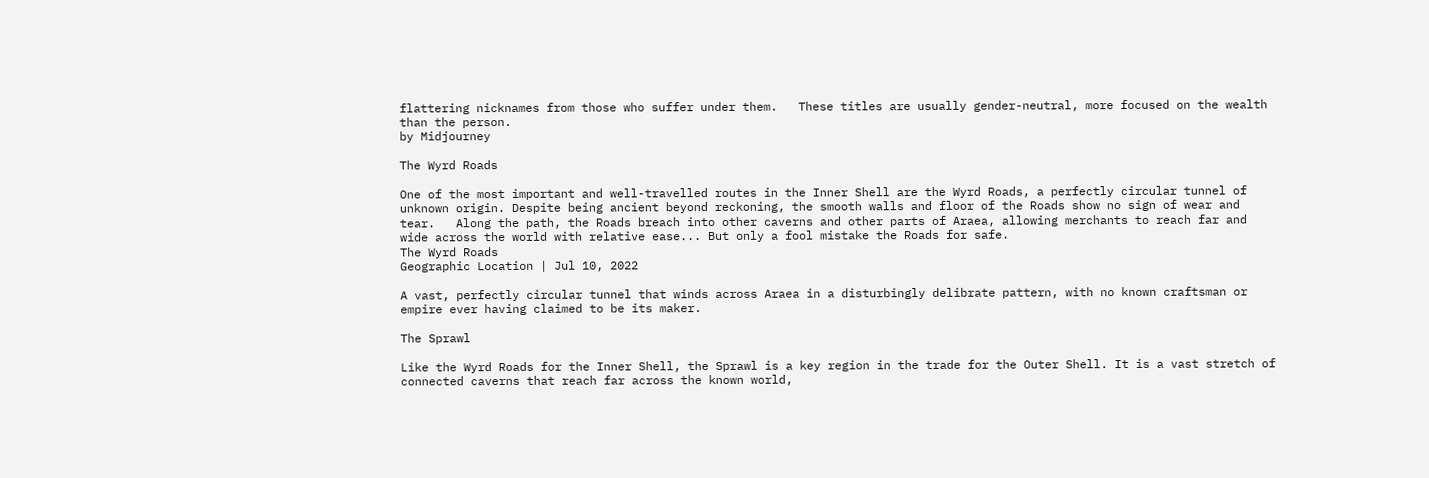flattering nicknames from those who suffer under them.   These titles are usually gender-neutral, more focused on the wealth than the person.
by Midjourney

The Wyrd Roads

One of the most important and well-travelled routes in the Inner Shell are the Wyrd Roads, a perfectly circular tunnel of unknown origin. Despite being ancient beyond reckoning, the smooth walls and floor of the Roads show no sign of wear and tear.   Along the path, the Roads breach into other caverns and other parts of Araea, allowing merchants to reach far and wide across the world with relative ease... But only a fool mistake the Roads for safe.
The Wyrd Roads
Geographic Location | Jul 10, 2022

A vast, perfectly circular tunnel that winds across Araea in a disturbingly delibrate pattern, with no known craftsman or empire ever having claimed to be its maker.

The Sprawl

Like the Wyrd Roads for the Inner Shell, the Sprawl is a key region in the trade for the Outer Shell. It is a vast stretch of connected caverns that reach far across the known world,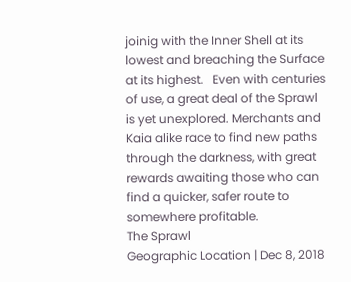joinig with the Inner Shell at its lowest and breaching the Surface at its highest.   Even with centuries of use, a great deal of the Sprawl is yet unexplored. Merchants and Kaia alike race to find new paths through the darkness, with great rewards awaiting those who can find a quicker, safer route to somewhere profitable.
The Sprawl
Geographic Location | Dec 8, 2018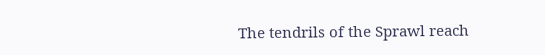The tendrils of the Sprawl reach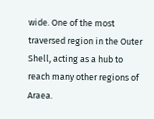wide. One of the most traversed region in the Outer Shell, acting as a hub to reach many other regions of Araea.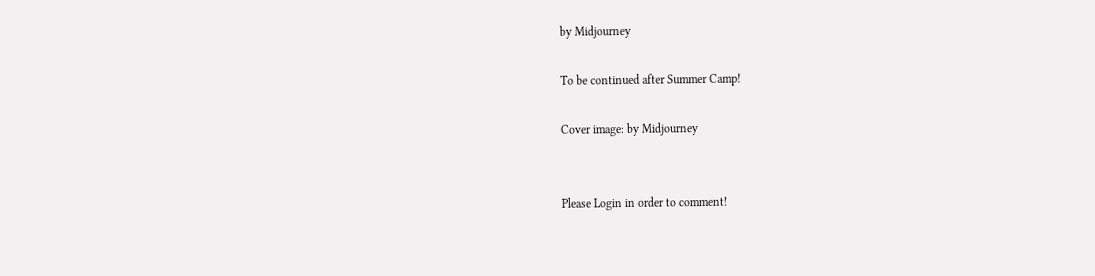by Midjourney

To be continued after Summer Camp!

Cover image: by Midjourney


Please Login in order to comment!